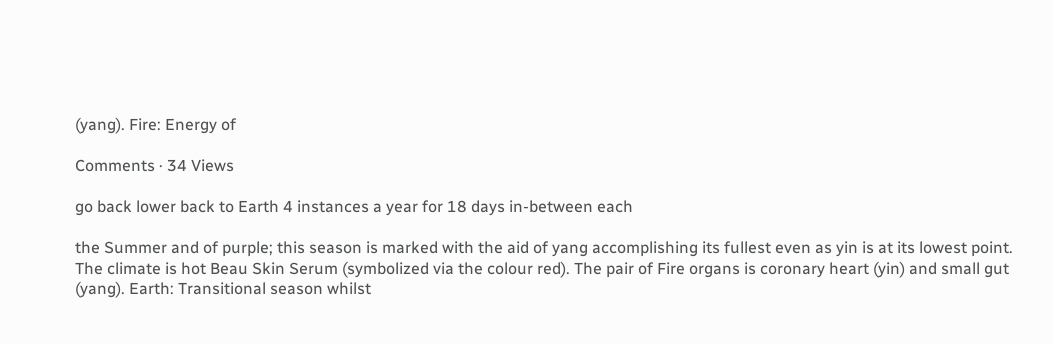(yang). Fire: Energy of

Comments · 34 Views

go back lower back to Earth 4 instances a year for 18 days in-between each

the Summer and of purple; this season is marked with the aid of yang accomplishing its fullest even as yin is at its lowest point. The climate is hot Beau Skin Serum (symbolized via the colour red). The pair of Fire organs is coronary heart (yin) and small gut (yang). Earth: Transitional season whilst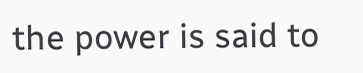the power is said to